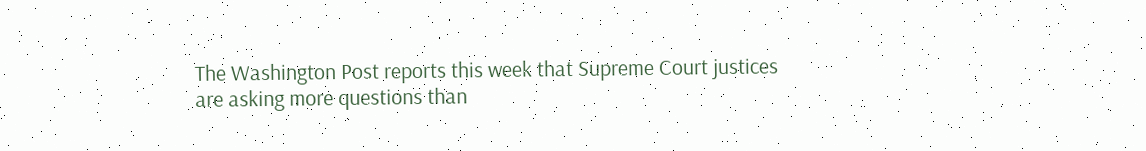The Washington Post reports this week that Supreme Court justices are asking more questions than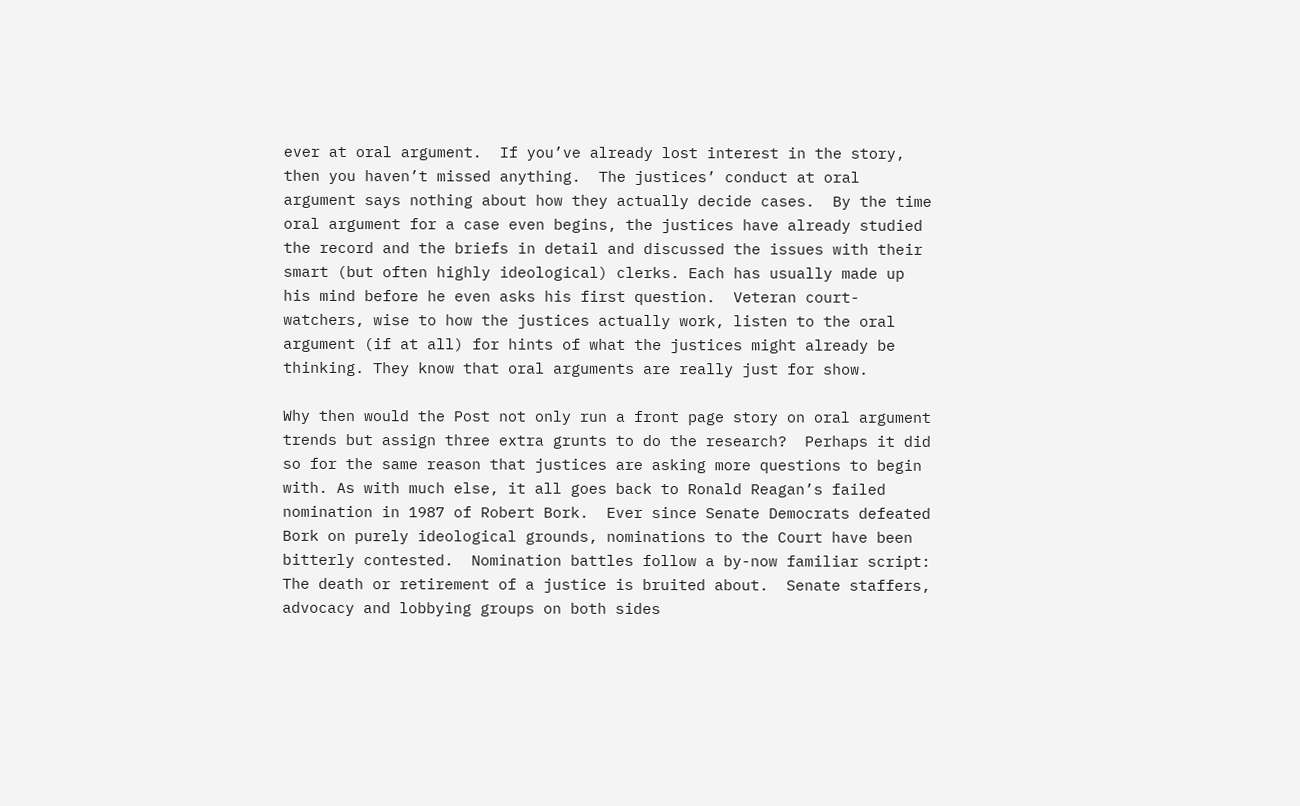ever at oral argument.  If you’ve already lost interest in the story, then you haven’t missed anything.  The justices’ conduct at oral argument says nothing about how they actually decide cases.  By the time oral argument for a case even begins, the justices have already studied the record and the briefs in detail and discussed the issues with their smart (but often highly ideological) clerks. Each has usually made up his mind before he even asks his first question.  Veteran court-watchers, wise to how the justices actually work, listen to the oral argument (if at all) for hints of what the justices might already be thinking. They know that oral arguments are really just for show.

Why then would the Post not only run a front page story on oral argument trends but assign three extra grunts to do the research?  Perhaps it did so for the same reason that justices are asking more questions to begin with. As with much else, it all goes back to Ronald Reagan’s failed nomination in 1987 of Robert Bork.  Ever since Senate Democrats defeated Bork on purely ideological grounds, nominations to the Court have been bitterly contested.  Nomination battles follow a by-now familiar script: The death or retirement of a justice is bruited about.  Senate staffers, advocacy and lobbying groups on both sides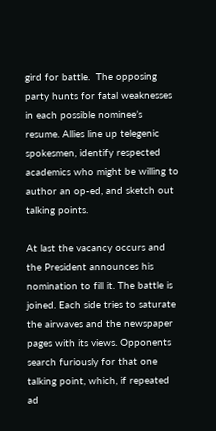gird for battle.  The opposing party hunts for fatal weaknesses in each possible nominee’s resume. Allies line up telegenic spokesmen, identify respected academics who might be willing to author an op-ed, and sketch out talking points.

At last the vacancy occurs and the President announces his nomination to fill it. The battle is joined. Each side tries to saturate the airwaves and the newspaper pages with its views. Opponents search furiously for that one talking point, which, if repeated ad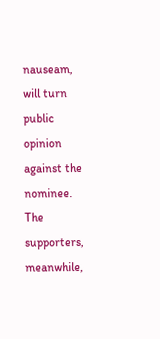nauseam, will turn public opinion against the nominee.  The supporters, meanwhile,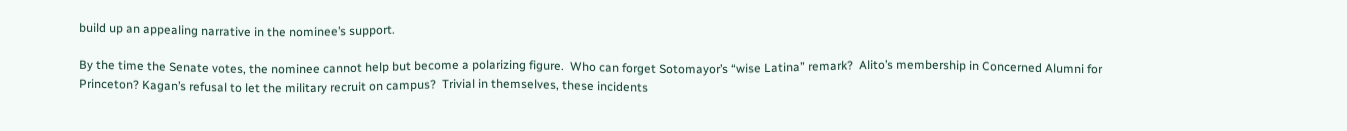build up an appealing narrative in the nominee’s support.

By the time the Senate votes, the nominee cannot help but become a polarizing figure.  Who can forget Sotomayor’s “wise Latina” remark?  Alito’s membership in Concerned Alumni for Princeton? Kagan’s refusal to let the military recruit on campus?  Trivial in themselves, these incidents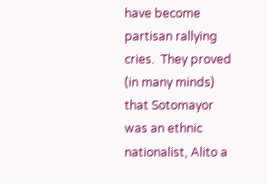have become partisan rallying cries.  They proved (in many minds) that Sotomayor was an ethnic nationalist, Alito a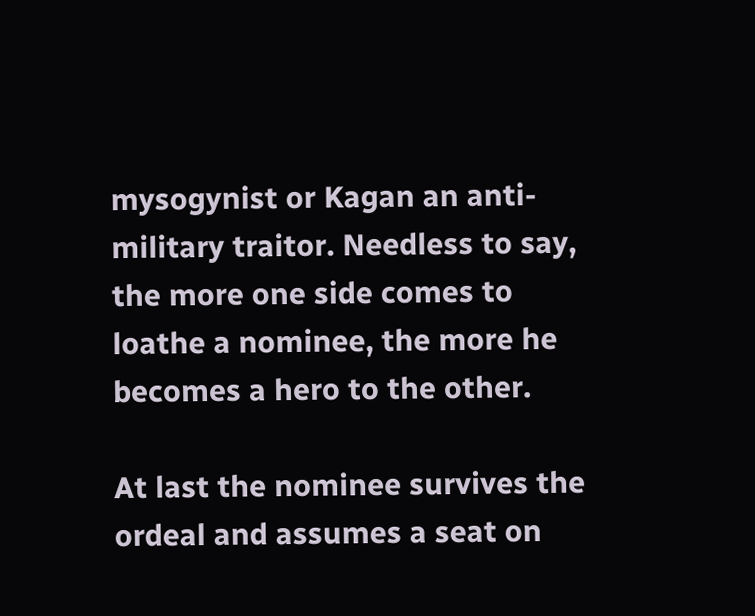mysogynist or Kagan an anti-military traitor. Needless to say, the more one side comes to loathe a nominee, the more he becomes a hero to the other.

At last the nominee survives the ordeal and assumes a seat on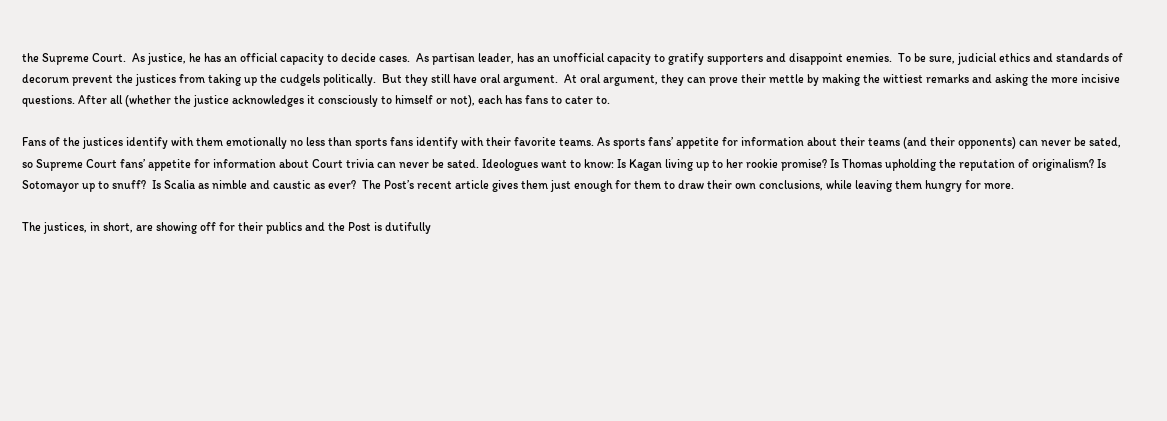the Supreme Court.  As justice, he has an official capacity to decide cases.  As partisan leader, has an unofficial capacity to gratify supporters and disappoint enemies.  To be sure, judicial ethics and standards of decorum prevent the justices from taking up the cudgels politically.  But they still have oral argument.  At oral argument, they can prove their mettle by making the wittiest remarks and asking the more incisive questions. After all (whether the justice acknowledges it consciously to himself or not), each has fans to cater to.

Fans of the justices identify with them emotionally no less than sports fans identify with their favorite teams. As sports fans’ appetite for information about their teams (and their opponents) can never be sated, so Supreme Court fans’ appetite for information about Court trivia can never be sated. Ideologues want to know: Is Kagan living up to her rookie promise? Is Thomas upholding the reputation of originalism? Is Sotomayor up to snuff?  Is Scalia as nimble and caustic as ever?  The Post’s recent article gives them just enough for them to draw their own conclusions, while leaving them hungry for more.

The justices, in short, are showing off for their publics and the Post is dutifully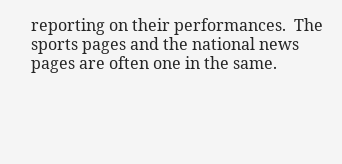reporting on their performances.  The sports pages and the national news pages are often one in the same.